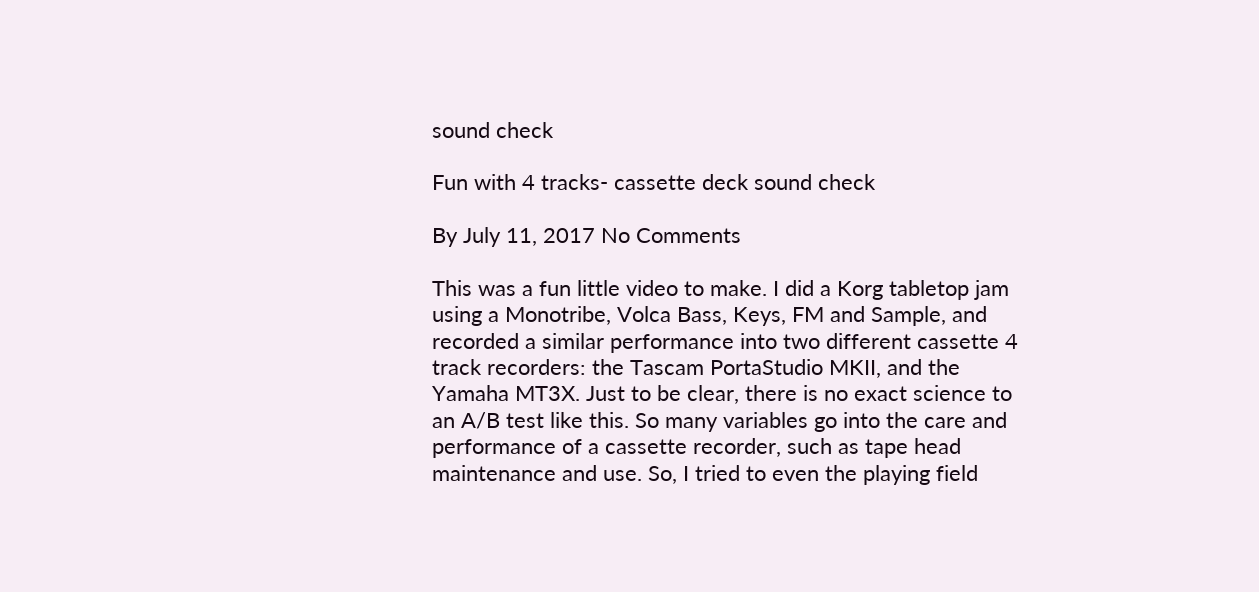sound check

Fun with 4 tracks- cassette deck sound check

By July 11, 2017 No Comments

This was a fun little video to make. I did a Korg tabletop jam using a Monotribe, Volca Bass, Keys, FM and Sample, and recorded a similar performance into two different cassette 4 track recorders: the Tascam PortaStudio MKII, and the Yamaha MT3X. Just to be clear, there is no exact science to an A/B test like this. So many variables go into the care and performance of a cassette recorder, such as tape head maintenance and use. So, I tried to even the playing field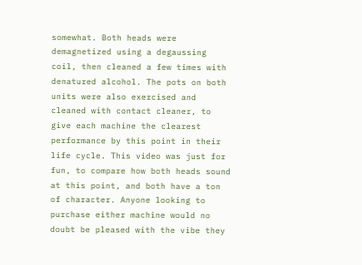somewhat. Both heads were demagnetized using a degaussing coil, then cleaned a few times with denatured alcohol. The pots on both units were also exercised and cleaned with contact cleaner, to give each machine the clearest performance by this point in their life cycle. This video was just for fun, to compare how both heads sound at this point, and both have a ton of character. Anyone looking to purchase either machine would no doubt be pleased with the vibe they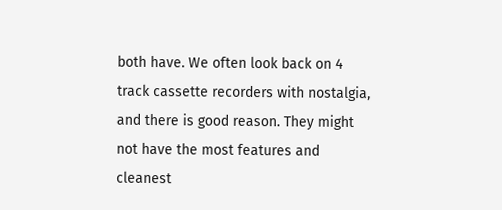both have. We often look back on 4 track cassette recorders with nostalgia, and there is good reason. They might not have the most features and cleanest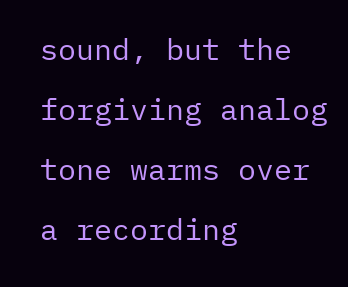sound, but the forgiving analog tone warms over a recording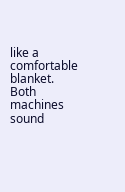like a comfortable blanket. Both machines sound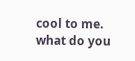cool to me. what do you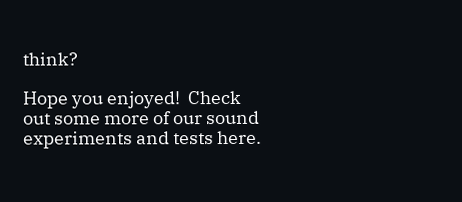think?

Hope you enjoyed!  Check out some more of our sound experiments and tests here.